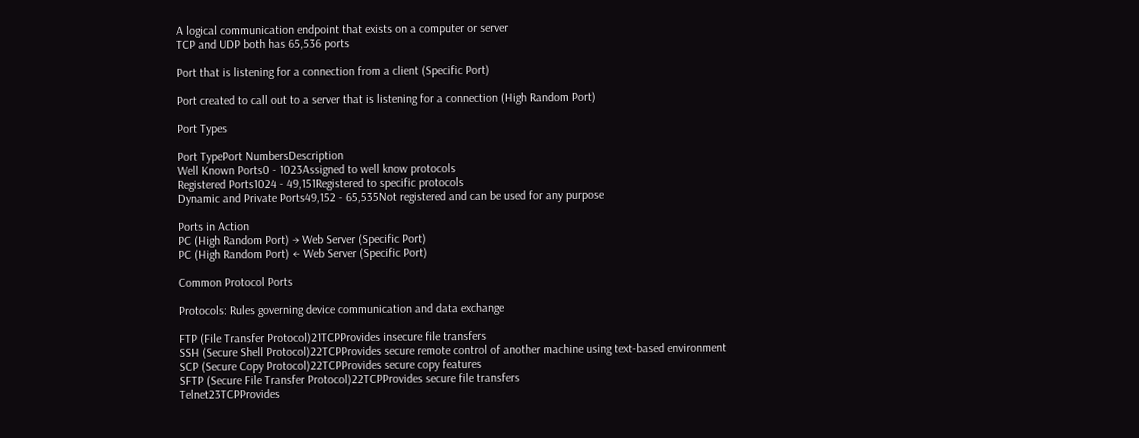A logical communication endpoint that exists on a computer or server
TCP and UDP both has 65,536 ports

Port that is listening for a connection from a client (Specific Port)

Port created to call out to a server that is listening for a connection (High Random Port)

Port Types

Port TypePort NumbersDescription
Well Known Ports0 - 1023Assigned to well know protocols
Registered Ports1024 - 49,151Registered to specific protocols
Dynamic and Private Ports49,152 - 65,535Not registered and can be used for any purpose

Ports in Action
PC (High Random Port) → Web Server (Specific Port)
PC (High Random Port) ← Web Server (Specific Port)

Common Protocol Ports

Protocols: Rules governing device communication and data exchange

FTP (File Transfer Protocol)21TCPProvides insecure file transfers
SSH (Secure Shell Protocol)22TCPProvides secure remote control of another machine using text-based environment
SCP (Secure Copy Protocol)22TCPProvides secure copy features
SFTP (Secure File Transfer Protocol)22TCPProvides secure file transfers
Telnet23TCPProvides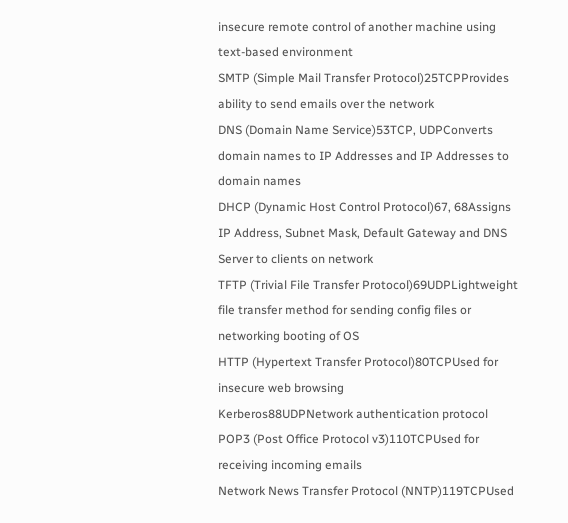insecure remote control of another machine using text-based environment
SMTP (Simple Mail Transfer Protocol)25TCPProvides ability to send emails over the network
DNS (Domain Name Service)53TCP, UDPConverts domain names to IP Addresses and IP Addresses to domain names
DHCP (Dynamic Host Control Protocol)67, 68Assigns IP Address, Subnet Mask, Default Gateway and DNS Server to clients on network
TFTP (Trivial File Transfer Protocol)69UDPLightweight file transfer method for sending config files or networking booting of OS
HTTP (Hypertext Transfer Protocol)80TCPUsed for insecure web browsing
Kerberos88UDPNetwork authentication protocol
POP3 (Post Office Protocol v3)110TCPUsed for receiving incoming emails
Network News Transfer Protocol (NNTP)119TCPUsed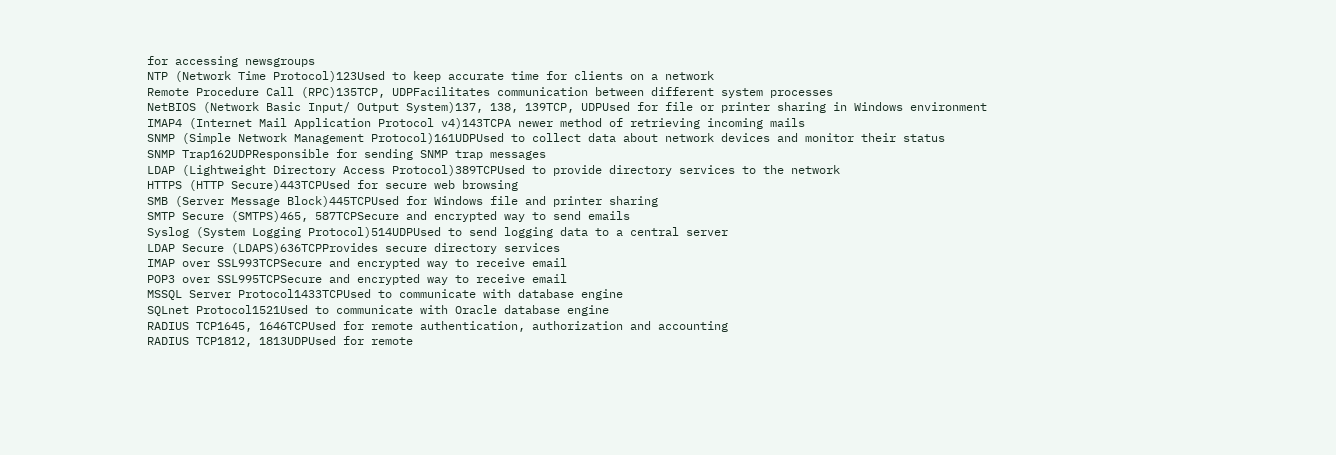for accessing newsgroups
NTP (Network Time Protocol)123Used to keep accurate time for clients on a network
Remote Procedure Call (RPC)135TCP, UDPFacilitates communication between different system processes
NetBIOS (Network Basic Input/ Output System)137, 138, 139TCP, UDPUsed for file or printer sharing in Windows environment
IMAP4 (Internet Mail Application Protocol v4)143TCPA newer method of retrieving incoming mails
SNMP (Simple Network Management Protocol)161UDPUsed to collect data about network devices and monitor their status
SNMP Trap162UDPResponsible for sending SNMP trap messages
LDAP (Lightweight Directory Access Protocol)389TCPUsed to provide directory services to the network
HTTPS (HTTP Secure)443TCPUsed for secure web browsing
SMB (Server Message Block)445TCPUsed for Windows file and printer sharing
SMTP Secure (SMTPS)465, 587TCPSecure and encrypted way to send emails
Syslog (System Logging Protocol)514UDPUsed to send logging data to a central server
LDAP Secure (LDAPS)636TCPProvides secure directory services
IMAP over SSL993TCPSecure and encrypted way to receive email
POP3 over SSL995TCPSecure and encrypted way to receive email
MSSQL Server Protocol1433TCPUsed to communicate with database engine
SQLnet Protocol1521Used to communicate with Oracle database engine
RADIUS TCP1645, 1646TCPUsed for remote authentication, authorization and accounting
RADIUS TCP1812, 1813UDPUsed for remote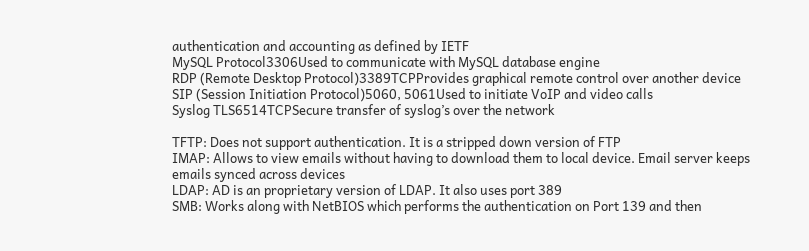authentication and accounting as defined by IETF
MySQL Protocol3306Used to communicate with MySQL database engine
RDP (Remote Desktop Protocol)3389TCPProvides graphical remote control over another device
SIP (Session Initiation Protocol)5060, 5061Used to initiate VoIP and video calls
Syslog TLS6514TCPSecure transfer of syslog’s over the network

TFTP: Does not support authentication. It is a stripped down version of FTP
IMAP: Allows to view emails without having to download them to local device. Email server keeps emails synced across devices
LDAP: AD is an proprietary version of LDAP. It also uses port 389
SMB: Works along with NetBIOS which performs the authentication on Port 139 and then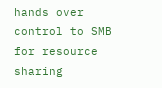hands over control to SMB for resource sharing